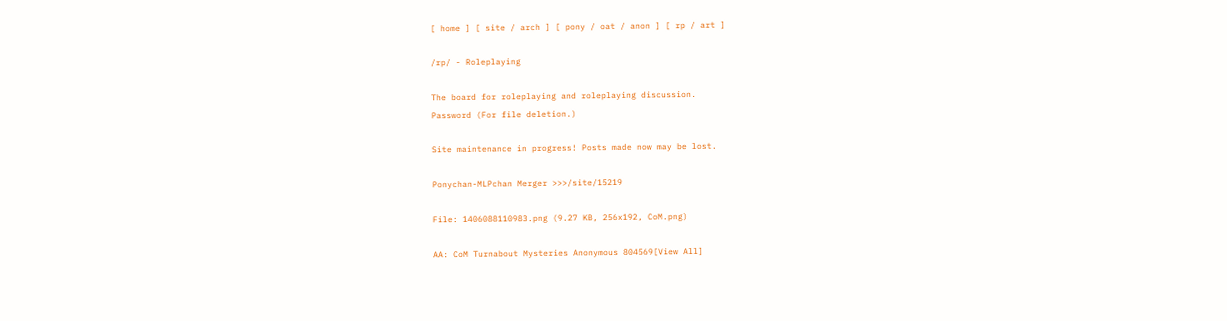[ home ] [ site / arch ] [ pony / oat / anon ] [ rp / art ]

/rp/ - Roleplaying

The board for roleplaying and roleplaying discussion.
Password (For file deletion.)

Site maintenance in progress! Posts made now may be lost.

Ponychan-MLPchan Merger >>>/site/15219

File: 1406088110983.png (9.27 KB, 256x192, CoM.png)

AA: CoM Turnabout Mysteries Anonymous 804569[View All]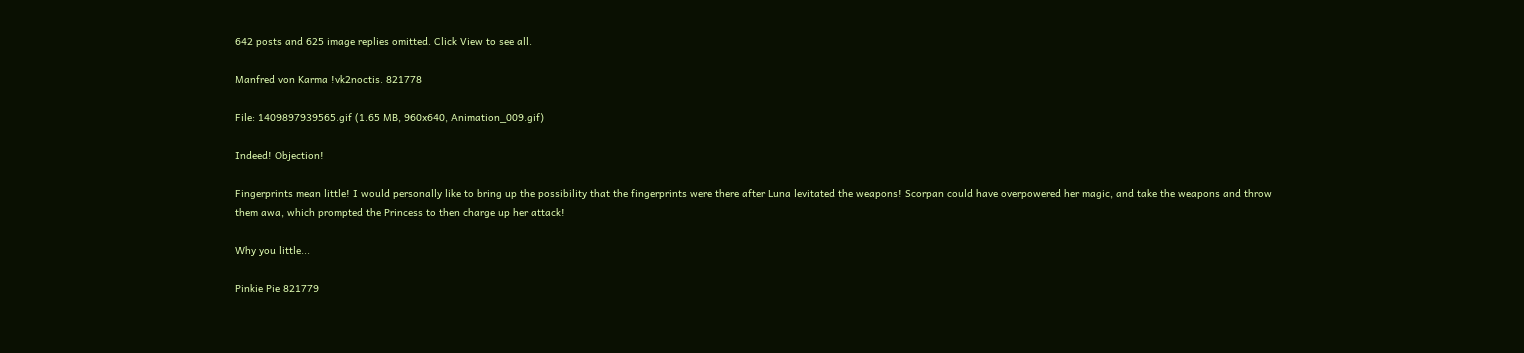642 posts and 625 image replies omitted. Click View to see all.

Manfred von Karma !vk2noctis. 821778

File: 1409897939565.gif (1.65 MB, 960x640, Animation_009.gif)

Indeed! Objection!

Fingerprints mean little! I would personally like to bring up the possibility that the fingerprints were there after Luna levitated the weapons! Scorpan could have overpowered her magic, and take the weapons and throw them awa, which prompted the Princess to then charge up her attack!

Why you little...

Pinkie Pie 821779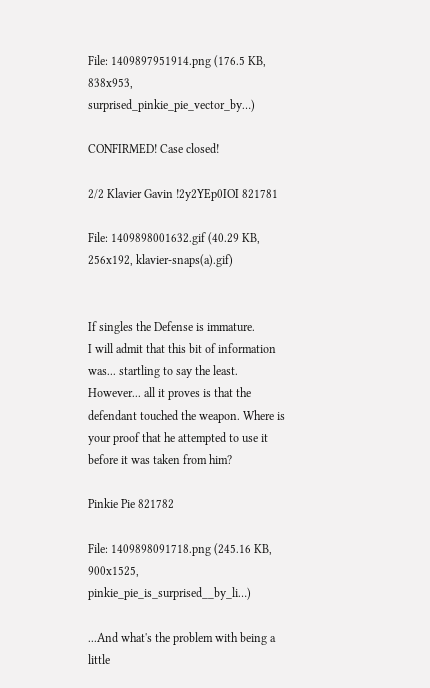File: 1409897951914.png (176.5 KB, 838x953, surprised_pinkie_pie_vector_by…)

CONFIRMED! Case closed!

2/2 Klavier Gavin !2y2YEp0IOI 821781

File: 1409898001632.gif (40.29 KB, 256x192, klavier-snaps(a).gif)


If singles the Defense is immature.
I will admit that this bit of information was... startling to say the least. However... all it proves is that the defendant touched the weapon. Where is your proof that he attempted to use it before it was taken from him?

Pinkie Pie 821782

File: 1409898091718.png (245.16 KB, 900x1525, pinkie_pie_is_surprised__by_li…)

...And what's the problem with being a little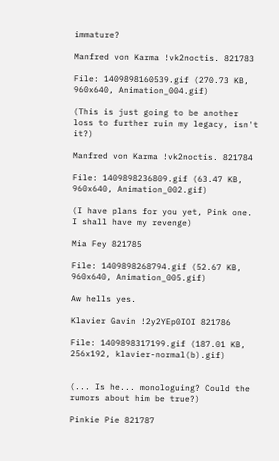immature?

Manfred von Karma !vk2noctis. 821783

File: 1409898160539.gif (270.73 KB, 960x640, Animation_004.gif)

(This is just going to be another loss to further ruin my legacy, isn't it?)

Manfred von Karma !vk2noctis. 821784

File: 1409898236809.gif (63.47 KB, 960x640, Animation_002.gif)

(I have plans for you yet, Pink one. I shall have my revenge)

Mia Fey 821785

File: 1409898268794.gif (52.67 KB, 960x640, Animation_005.gif)

Aw hells yes.

Klavier Gavin !2y2YEp0IOI 821786

File: 1409898317199.gif (187.01 KB, 256x192, klavier-normal(b).gif)


(... Is he... monologuing? Could the rumors about him be true?)

Pinkie Pie 821787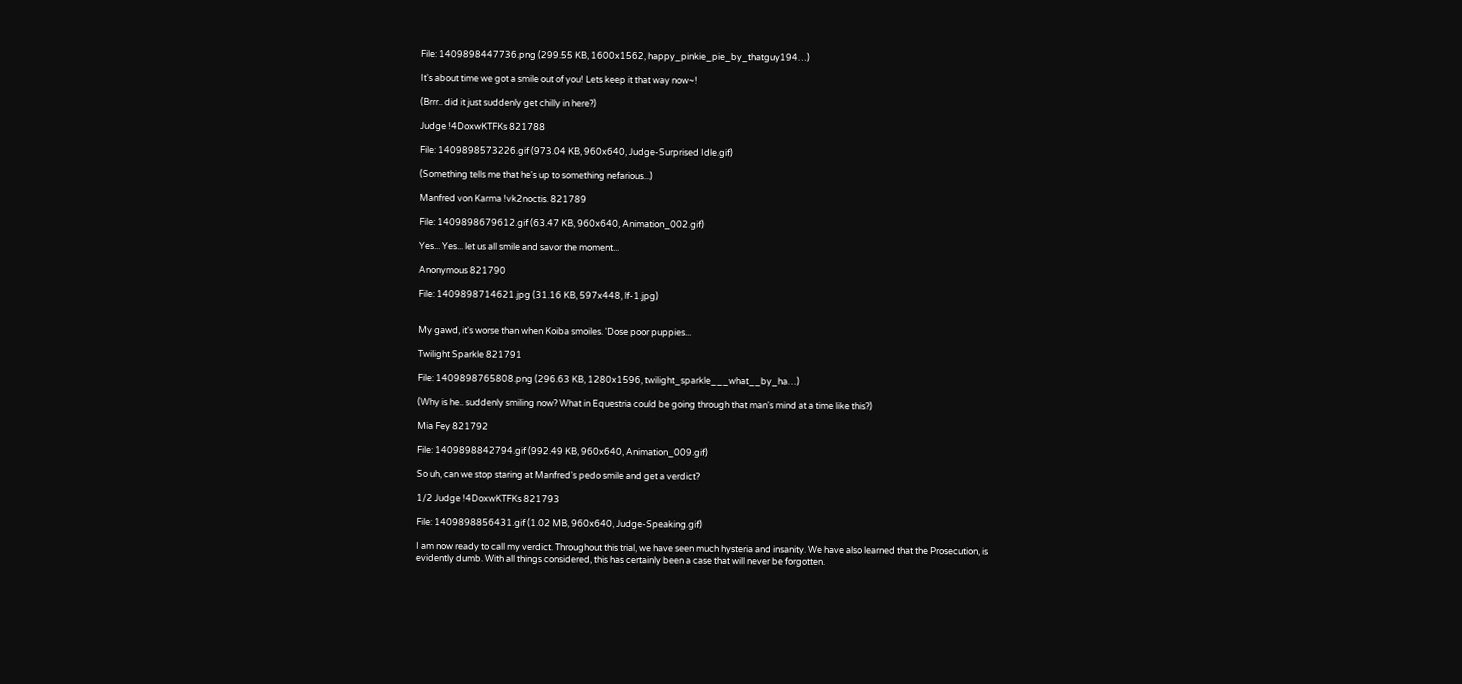File: 1409898447736.png (299.55 KB, 1600x1562, happy_pinkie_pie_by_thatguy194…)

It's about time we got a smile out of you! Lets keep it that way now~!

(Brrr.. did it just suddenly get chilly in here?)

Judge !4DoxwKTFKs 821788

File: 1409898573226.gif (973.04 KB, 960x640, Judge-Surprised Idle.gif)

(Something tells me that he's up to something nefarious...)

Manfred von Karma !vk2noctis. 821789

File: 1409898679612.gif (63.47 KB, 960x640, Animation_002.gif)

Yes... Yes... let us all smile and savor the moment...

Anonymous 821790

File: 1409898714621.jpg (31.16 KB, 597x448, lf-1.jpg)


My gawd, it's worse than when Koiba smoiles. 'Dose poor puppies...

Twilight Sparkle 821791

File: 1409898765808.png (296.63 KB, 1280x1596, twilight_sparkle___what__by_ha…)

(Why is he.. suddenly smiling now? What in Equestria could be going through that man's mind at a time like this?)

Mia Fey 821792

File: 1409898842794.gif (992.49 KB, 960x640, Animation_009.gif)

So uh, can we stop staring at Manfred's pedo smile and get a verdict?

1/2 Judge !4DoxwKTFKs 821793

File: 1409898856431.gif (1.02 MB, 960x640, Judge-Speaking.gif)

I am now ready to call my verdict. Throughout this trial, we have seen much hysteria and insanity. We have also learned that the Prosecution, is evidently dumb. With all things considered, this has certainly been a case that will never be forgotten.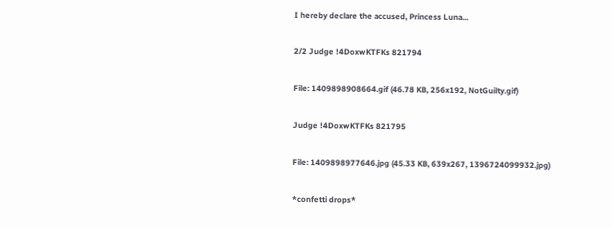I hereby declare the accused, Princess Luna...

2/2 Judge !4DoxwKTFKs 821794

File: 1409898908664.gif (46.78 KB, 256x192, NotGuilty.gif)

Judge !4DoxwKTFKs 821795

File: 1409898977646.jpg (45.33 KB, 639x267, 1396724099932.jpg)

*confetti drops*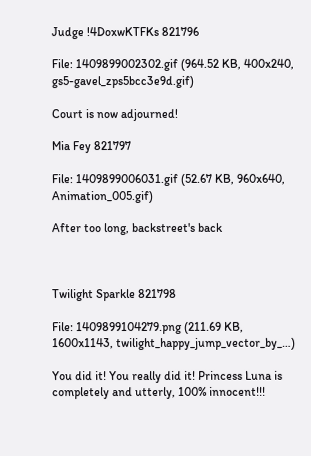Judge !4DoxwKTFKs 821796

File: 1409899002302.gif (964.52 KB, 400x240, gs5-gavel_zps5bcc3e9d.gif)

Court is now adjourned!

Mia Fey 821797

File: 1409899006031.gif (52.67 KB, 960x640, Animation_005.gif)

After too long, backstreet's back



Twilight Sparkle 821798

File: 1409899104279.png (211.69 KB, 1600x1143, twilight_happy_jump_vector_by_…)

You did it! You really did it! Princess Luna is completely and utterly, 100% innocent!!!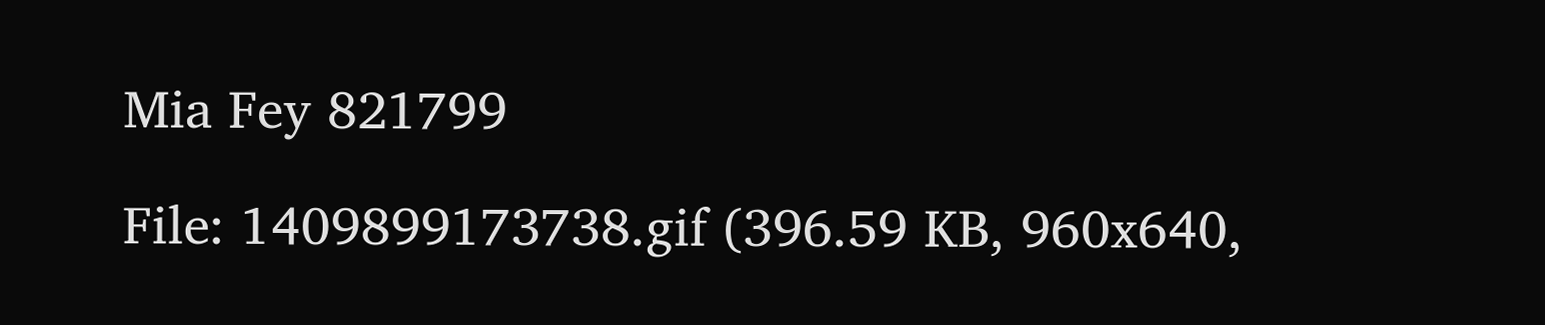Mia Fey 821799

File: 1409899173738.gif (396.59 KB, 960x640,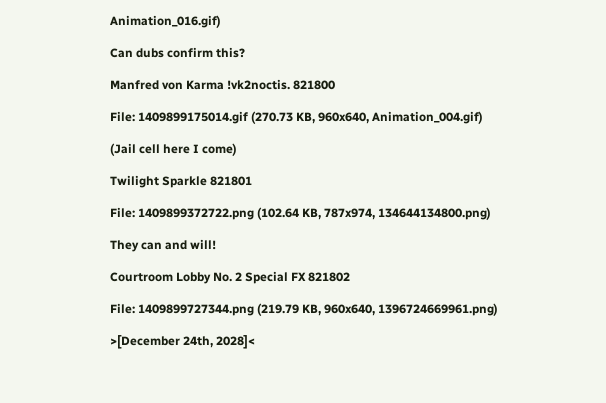Animation_016.gif)

Can dubs confirm this?

Manfred von Karma !vk2noctis. 821800

File: 1409899175014.gif (270.73 KB, 960x640, Animation_004.gif)

(Jail cell here I come)

Twilight Sparkle 821801

File: 1409899372722.png (102.64 KB, 787x974, 134644134800.png)

They can and will!

Courtroom Lobby No. 2 Special FX 821802

File: 1409899727344.png (219.79 KB, 960x640, 1396724669961.png)

>[December 24th, 2028]<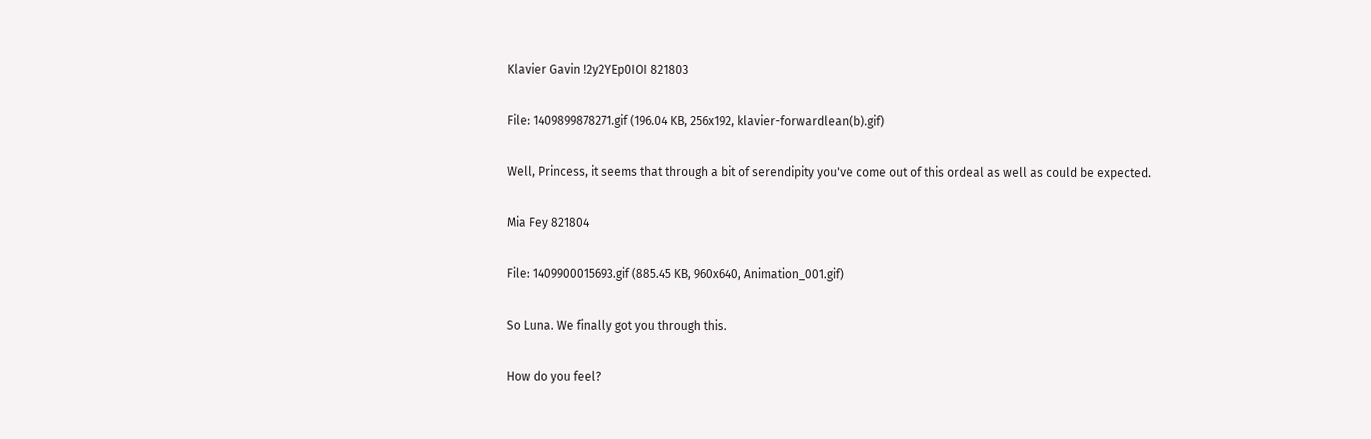Klavier Gavin !2y2YEp0IOI 821803

File: 1409899878271.gif (196.04 KB, 256x192, klavier-forwardlean(b).gif)

Well, Princess, it seems that through a bit of serendipity you've come out of this ordeal as well as could be expected.

Mia Fey 821804

File: 1409900015693.gif (885.45 KB, 960x640, Animation_001.gif)

So Luna. We finally got you through this.

How do you feel?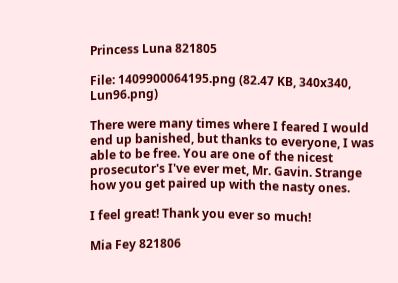Princess Luna 821805

File: 1409900064195.png (82.47 KB, 340x340, Lun96.png)

There were many times where I feared I would end up banished, but thanks to everyone, I was able to be free. You are one of the nicest prosecutor's I've ever met, Mr. Gavin. Strange how you get paired up with the nasty ones.

I feel great! Thank you ever so much!

Mia Fey 821806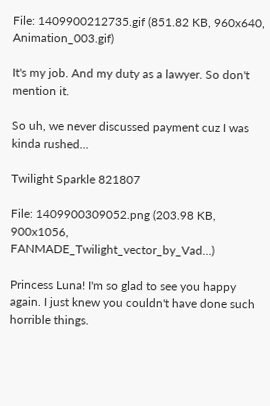File: 1409900212735.gif (851.82 KB, 960x640, Animation_003.gif)

It's my job. And my duty as a lawyer. So don't mention it.

So uh, we never discussed payment cuz I was kinda rushed...

Twilight Sparkle 821807

File: 1409900309052.png (203.98 KB, 900x1056, FANMADE_Twilight_vector_by_Vad…)

Princess Luna! I'm so glad to see you happy again. I just knew you couldn't have done such horrible things.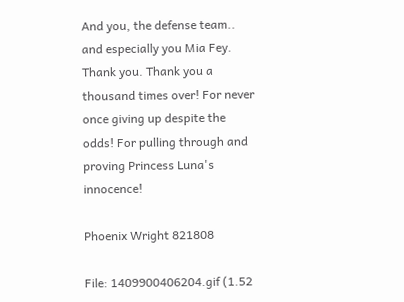And you, the defense team.. and especially you Mia Fey. Thank you. Thank you a thousand times over! For never once giving up despite the odds! For pulling through and proving Princess Luna's innocence!

Phoenix Wright 821808

File: 1409900406204.gif (1.52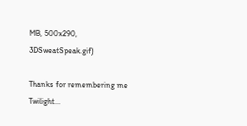MB, 500x290, 3DSweatSpeak.gif)

Thanks for remembering me Twilight...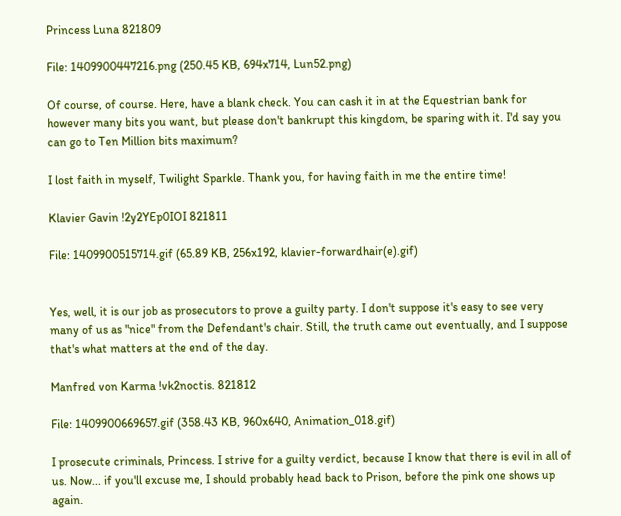Princess Luna 821809

File: 1409900447216.png (250.45 KB, 694x714, Lun52.png)

Of course, of course. Here, have a blank check. You can cash it in at the Equestrian bank for however many bits you want, but please don't bankrupt this kingdom, be sparing with it. I'd say you can go to Ten Million bits maximum?

I lost faith in myself, Twilight Sparkle. Thank you, for having faith in me the entire time!

Klavier Gavin !2y2YEp0IOI 821811

File: 1409900515714.gif (65.89 KB, 256x192, klavier-forwardhair(e).gif)


Yes, well, it is our job as prosecutors to prove a guilty party. I don't suppose it's easy to see very many of us as "nice" from the Defendant's chair. Still, the truth came out eventually, and I suppose that's what matters at the end of the day.

Manfred von Karma !vk2noctis. 821812

File: 1409900669657.gif (358.43 KB, 960x640, Animation_018.gif)

I prosecute criminals, Princess. I strive for a guilty verdict, because I know that there is evil in all of us. Now... if you'll excuse me, I should probably head back to Prison, before the pink one shows up again.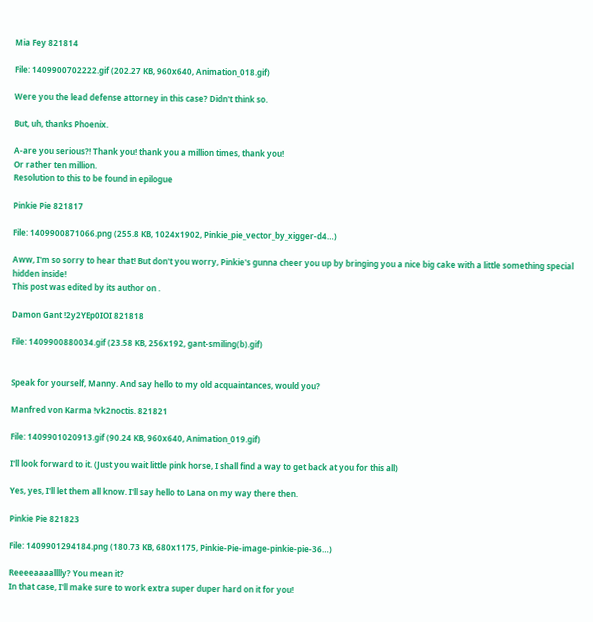Mia Fey 821814

File: 1409900702222.gif (202.27 KB, 960x640, Animation_018.gif)

Were you the lead defense attorney in this case? Didn't think so.

But, uh, thanks Phoenix.

A-are you serious?! Thank you! thank you a million times, thank you!
Or rather ten million.
Resolution to this to be found in epilogue

Pinkie Pie 821817

File: 1409900871066.png (255.8 KB, 1024x1902, Pinkie_pie_vector_by_xigger-d4…)

Aww, I'm so sorry to hear that! But don't you worry, Pinkie's gunna cheer you up by bringing you a nice big cake with a little something special hidden inside!
This post was edited by its author on .

Damon Gant !2y2YEp0IOI 821818

File: 1409900880034.gif (23.58 KB, 256x192, gant-smiling(b).gif)


Speak for yourself, Manny. And say hello to my old acquaintances, would you?

Manfred von Karma !vk2noctis. 821821

File: 1409901020913.gif (90.24 KB, 960x640, Animation_019.gif)

I'll look forward to it. (Just you wait little pink horse, I shall find a way to get back at you for this all)

Yes, yes, I'll let them all know. I'll say hello to Lana on my way there then.

Pinkie Pie 821823

File: 1409901294184.png (180.73 KB, 680x1175, Pinkie-Pie-image-pinkie-pie-36…)

Reeeeaaaalllly? You mean it?
In that case, I'll make sure to work extra super duper hard on it for you!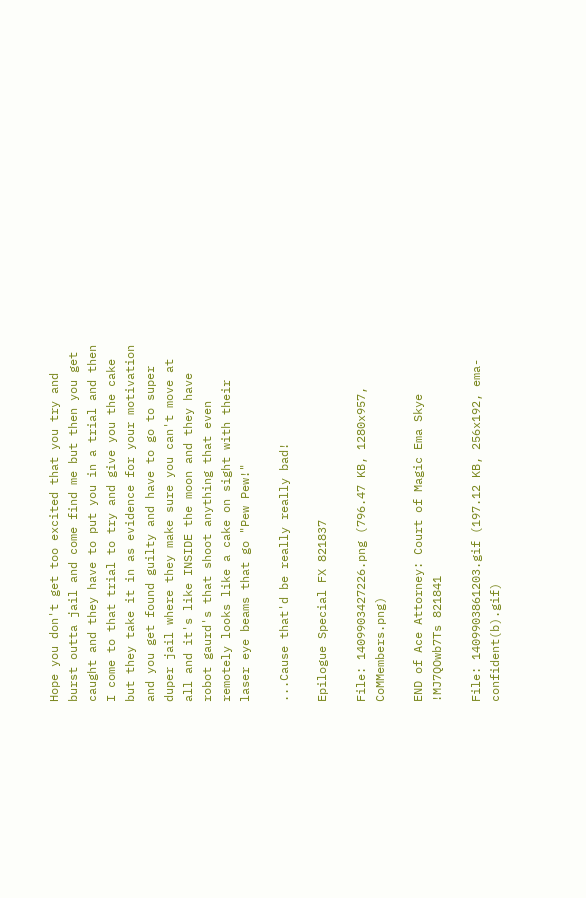Hope you don't get too excited that you try and burst outta jail and come find me but then you get caught and they have to put you in a trial and then I come to that trial to try and give you the cake but they take it in as evidence for your motivation and you get found guilty and have to go to super duper jail where they make sure you can't move at all and it's like INSIDE the moon and they have robot gaurd's that shoot anything that even remotely looks like a cake on sight with their laser eye beams that go "Pew Pew!"

...Cause that'd be really really bad!

Epilogue Special FX 821837

File: 1409903427226.png (796.47 KB, 1280x957, CoMMembers.png)

END of Ace Attorney: Court of Magic Ema Skye !MJ7QOwb7Ts 821841

File: 1409903861203.gif (197.12 KB, 256x192, ema-confident(b).gif)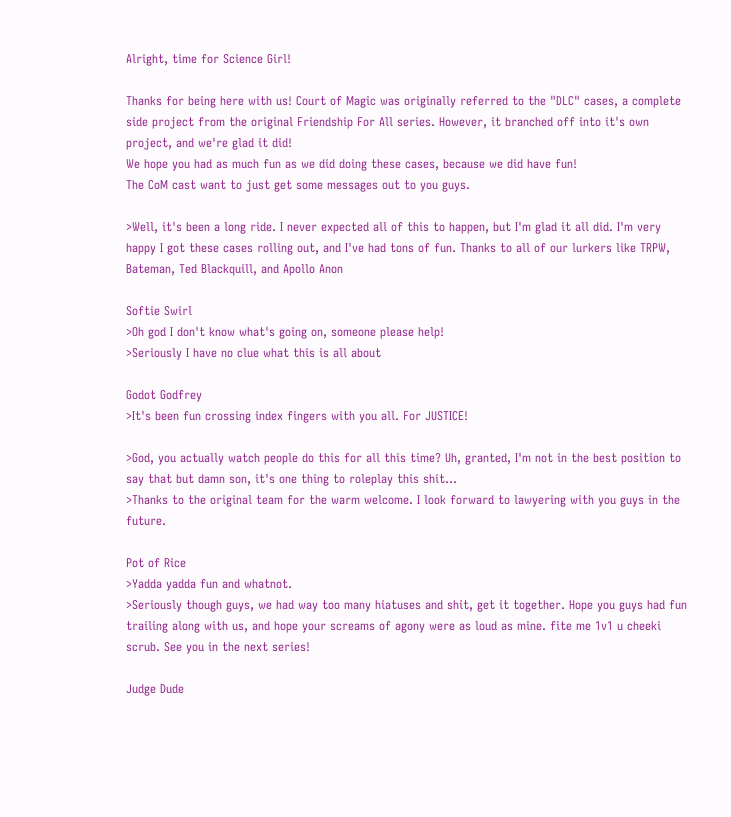Alright, time for Science Girl!

Thanks for being here with us! Court of Magic was originally referred to the "DLC" cases, a complete side project from the original Friendship For All series. However, it branched off into it's own project, and we're glad it did!
We hope you had as much fun as we did doing these cases, because we did have fun!
The CoM cast want to just get some messages out to you guys.

>Well, it's been a long ride. I never expected all of this to happen, but I'm glad it all did. I'm very happy I got these cases rolling out, and I've had tons of fun. Thanks to all of our lurkers like TRPW, Bateman, Ted Blackquill, and Apollo Anon

Softie Swirl
>Oh god I don't know what's going on, someone please help!
>Seriously I have no clue what this is all about

Godot Godfrey
>It's been fun crossing index fingers with you all. For JUSTICE!

>God, you actually watch people do this for all this time? Uh, granted, I'm not in the best position to say that but damn son, it's one thing to roleplay this shit...
>Thanks to the original team for the warm welcome. I look forward to lawyering with you guys in the future.

Pot of Rice
>Yadda yadda fun and whatnot.
>Seriously though guys, we had way too many hiatuses and shit, get it together. Hope you guys had fun trailing along with us, and hope your screams of agony were as loud as mine. fite me 1v1 u cheeki scrub. See you in the next series!

Judge Dude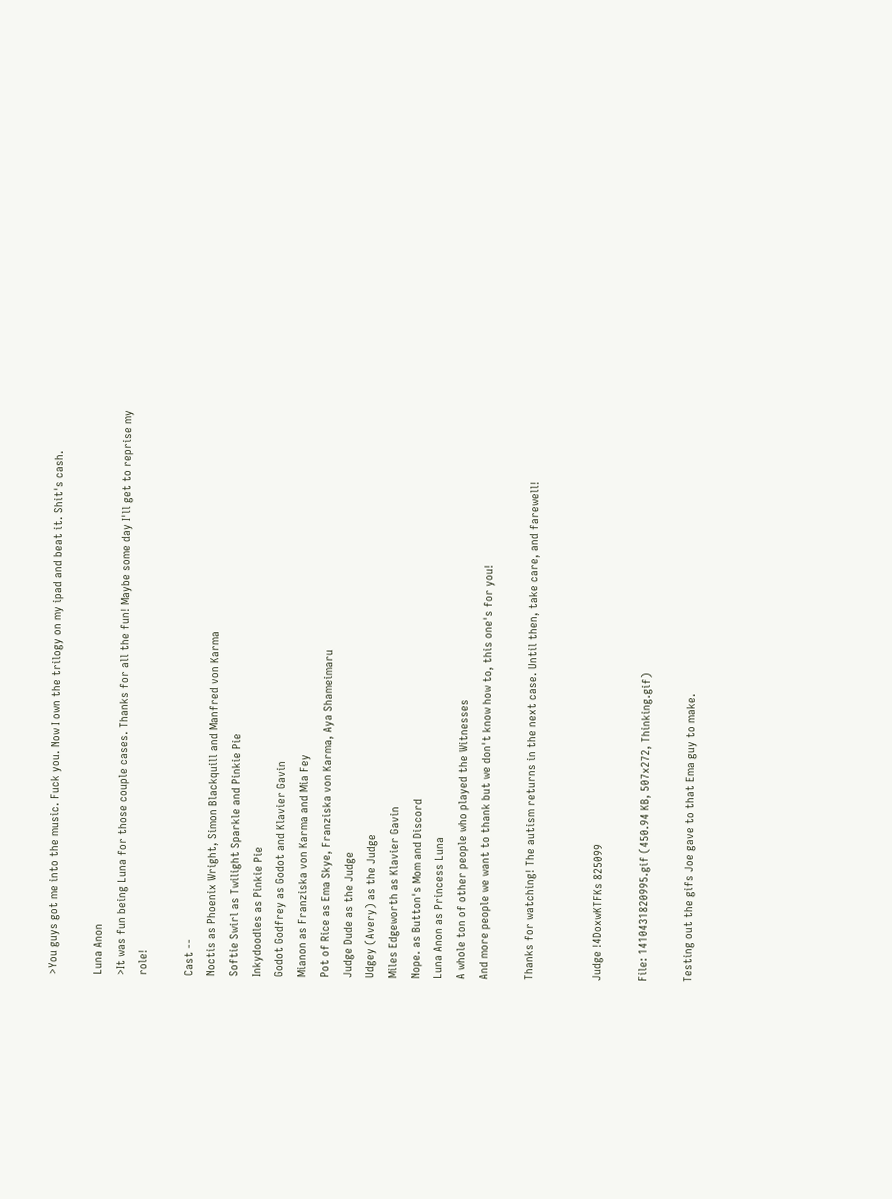>You guys got me into the music. Fuck you. Now I own the trilogy on my ipad and beat it. Shit's cash.

Luna Anon
>It was fun being Luna for those couple cases. Thanks for all the fun! Maybe some day I'll get to reprise my role!

Cast --
Noctis as Phoenix Wright, Simon Blackquill and Manfred von Karma
Softie Swirl as Twilight Sparkle and Pinkie Pie
Inkydoodles as Pinkie Pie
Godot Godfrey as Godot and Klavier Gavin
Mianon as Franziska von Karma and Mia Fey
Pot of Rice as Ema Skye, Franziska von Karma, Aya Shameimaru
Judge Dude as the Judge
Udgey (Avery) as the Judge
Miles Edgeworth as Klavier Gavin
Nope. as Button's Mom and Discord
Luna Anon as Princess Luna
A whole ton of other people who played the Witnesses
And more people we want to thank but we don't know how to, this one's for you!

Thanks for watching! The autism returns in the next case. Until then, take care, and farewell!


Judge !4DoxwKTFKs 825099

File: 1410431820995.gif (450.94 KB, 507x272, Thinking.gif)

Testing out the gifs Joe gave to that Ema guy to make.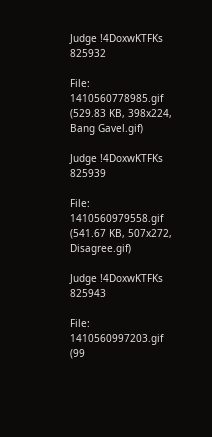Judge !4DoxwKTFKs 825932

File: 1410560778985.gif (529.83 KB, 398x224, Bang Gavel.gif)

Judge !4DoxwKTFKs 825939

File: 1410560979558.gif (541.67 KB, 507x272, Disagree.gif)

Judge !4DoxwKTFKs 825943

File: 1410560997203.gif (99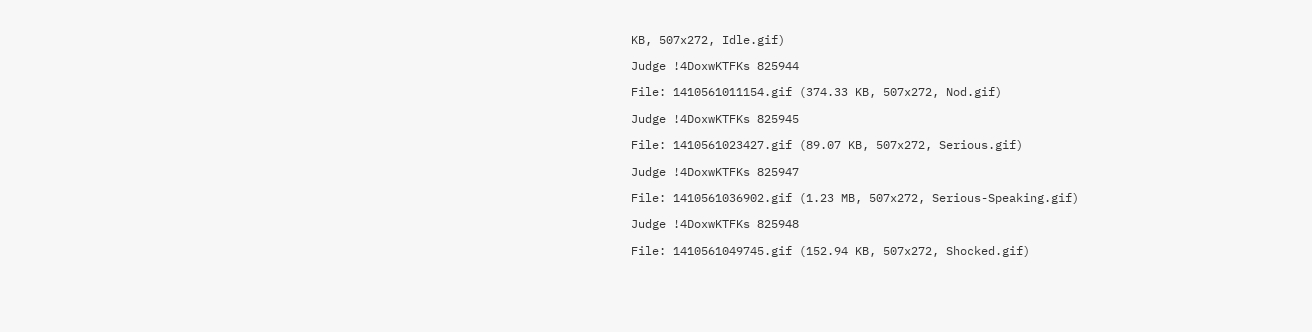KB, 507x272, Idle.gif)

Judge !4DoxwKTFKs 825944

File: 1410561011154.gif (374.33 KB, 507x272, Nod.gif)

Judge !4DoxwKTFKs 825945

File: 1410561023427.gif (89.07 KB, 507x272, Serious.gif)

Judge !4DoxwKTFKs 825947

File: 1410561036902.gif (1.23 MB, 507x272, Serious-Speaking.gif)

Judge !4DoxwKTFKs 825948

File: 1410561049745.gif (152.94 KB, 507x272, Shocked.gif)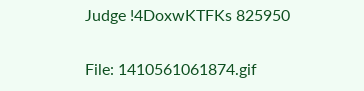Judge !4DoxwKTFKs 825950

File: 1410561061874.gif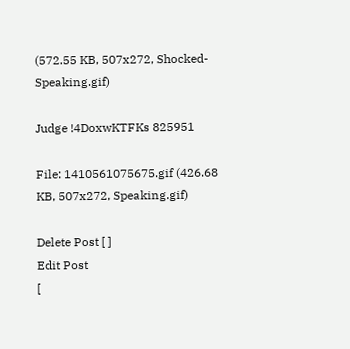(572.55 KB, 507x272, Shocked-Speaking.gif)

Judge !4DoxwKTFKs 825951

File: 1410561075675.gif (426.68 KB, 507x272, Speaking.gif)

Delete Post [ ]
Edit Post
[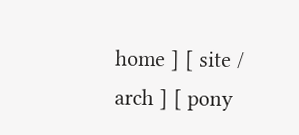home ] [ site / arch ] [ pony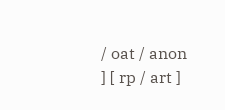/ oat / anon ] [ rp / art ]